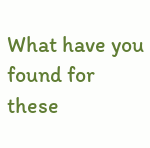What have you found for these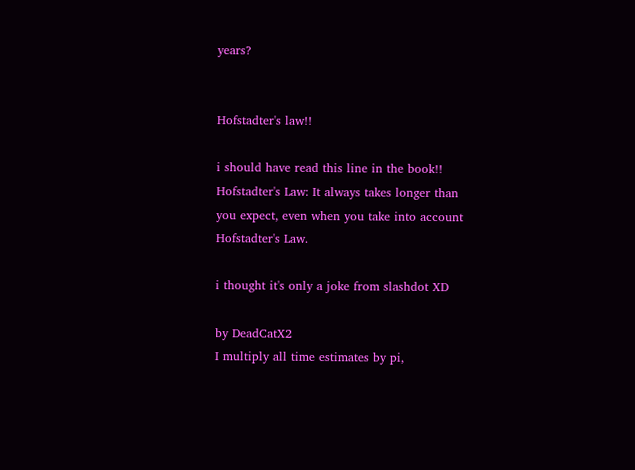years?


Hofstadter's law!!

i should have read this line in the book!!
Hofstadter's Law: It always takes longer than
you expect, even when you take into account
Hofstadter's Law.

i thought it's only a joke from slashdot XD

by DeadCatX2
I multiply all time estimates by pi,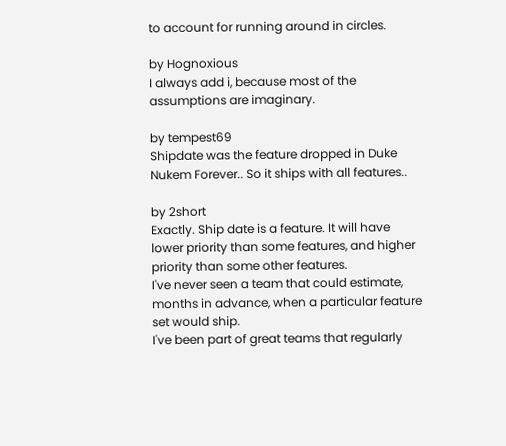to account for running around in circles.

by Hognoxious
I always add i, because most of the
assumptions are imaginary.

by tempest69
Shipdate was the feature dropped in Duke
Nukem Forever.. So it ships with all features..

by 2short
Exactly. Ship date is a feature. It will have
lower priority than some features, and higher
priority than some other features.
I've never seen a team that could estimate,
months in advance, when a particular feature
set would ship.
I've been part of great teams that regularly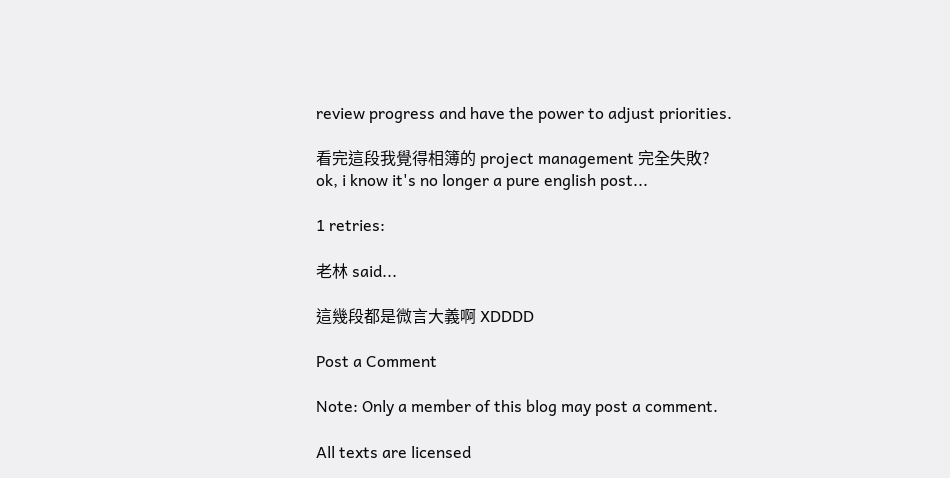review progress and have the power to adjust priorities.

看完這段我覺得相簿的 project management 完全失敗?
ok, i know it's no longer a pure english post...

1 retries:

老林 said...

這幾段都是微言大義啊 XDDDD

Post a Comment

Note: Only a member of this blog may post a comment.

All texts are licensed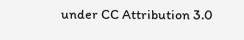under CC Attribution 3.0